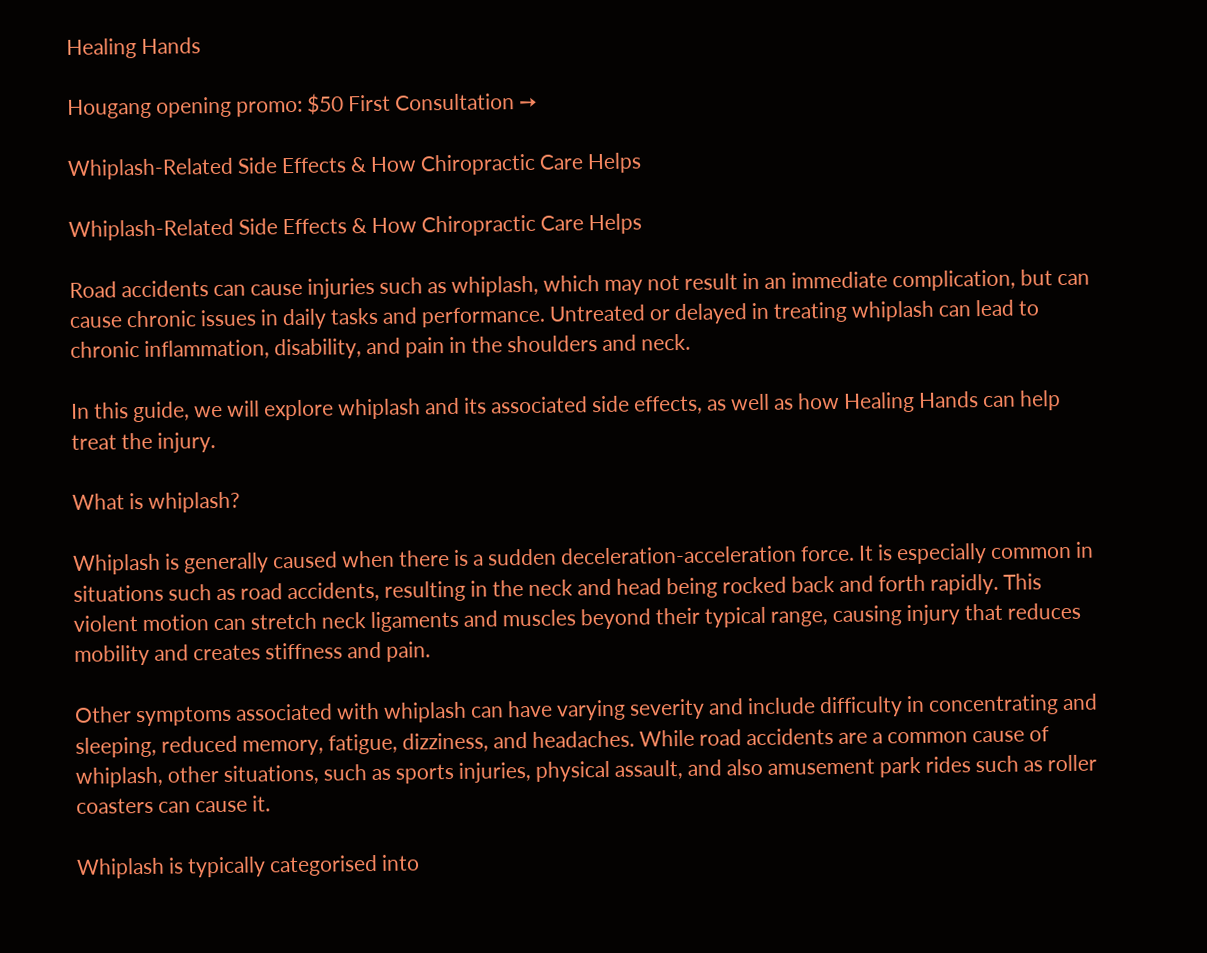Healing Hands

Hougang opening promo: $50 First Consultation ➙

Whiplash-Related Side Effects & How Chiropractic Care Helps

Whiplash-Related Side Effects & How Chiropractic Care Helps

Road accidents can cause injuries such as whiplash, which may not result in an immediate complication, but can cause chronic issues in daily tasks and performance. Untreated or delayed in treating whiplash can lead to chronic inflammation, disability, and pain in the shoulders and neck.

In this guide, we will explore whiplash and its associated side effects, as well as how Healing Hands can help treat the injury.

What is whiplash?

Whiplash is generally caused when there is a sudden deceleration-acceleration force. It is especially common in situations such as road accidents, resulting in the neck and head being rocked back and forth rapidly. This violent motion can stretch neck ligaments and muscles beyond their typical range, causing injury that reduces mobility and creates stiffness and pain.

Other symptoms associated with whiplash can have varying severity and include difficulty in concentrating and sleeping, reduced memory, fatigue, dizziness, and headaches. While road accidents are a common cause of whiplash, other situations, such as sports injuries, physical assault, and also amusement park rides such as roller coasters can cause it.

Whiplash is typically categorised into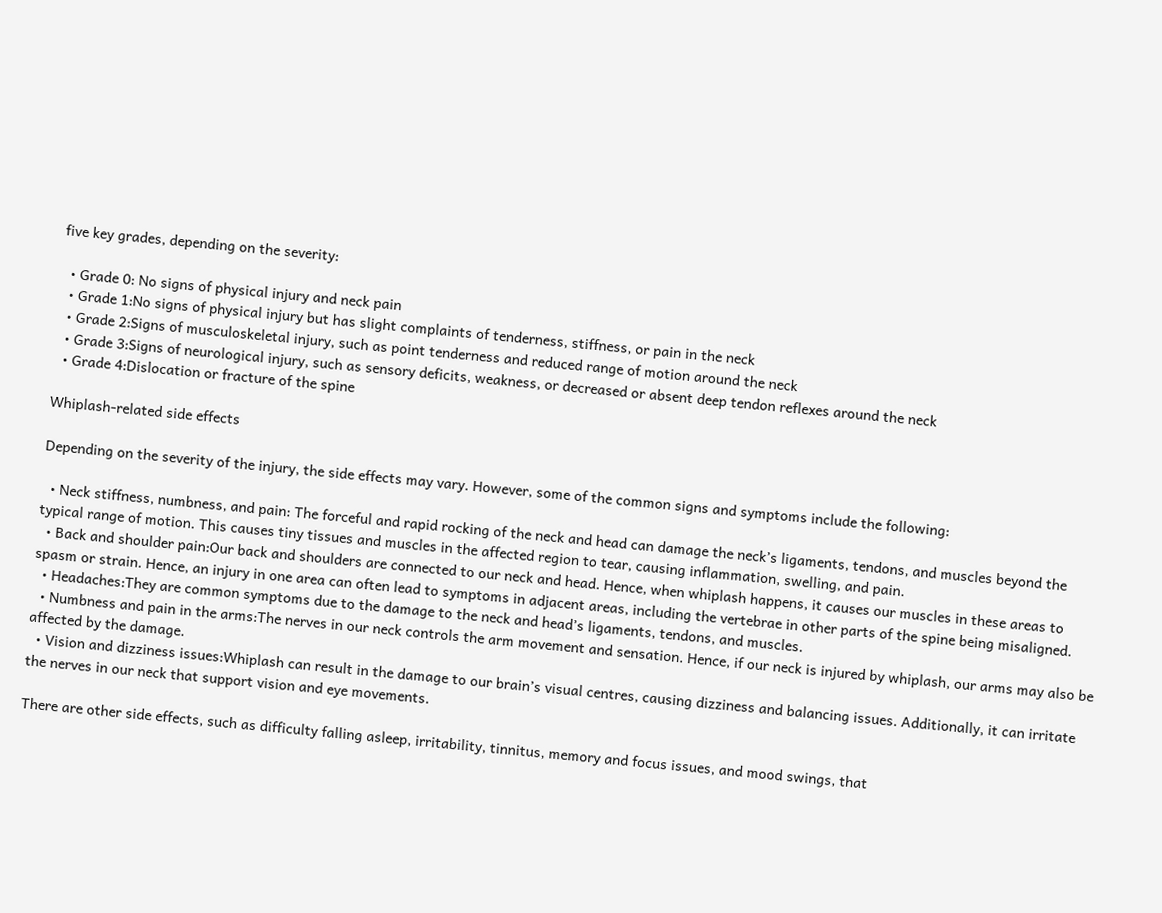five key grades, depending on the severity:

  • Grade 0: No signs of physical injury and neck pain
  • Grade 1:No signs of physical injury but has slight complaints of tenderness, stiffness, or pain in the neck
  • Grade 2:Signs of musculoskeletal injury, such as point tenderness and reduced range of motion around the neck
  • Grade 3:Signs of neurological injury, such as sensory deficits, weakness, or decreased or absent deep tendon reflexes around the neck
  • Grade 4:Dislocation or fracture of the spine

Whiplash-related side effects

Depending on the severity of the injury, the side effects may vary. However, some of the common signs and symptoms include the following:

  • Neck stiffness, numbness, and pain: The forceful and rapid rocking of the neck and head can damage the neck’s ligaments, tendons, and muscles beyond the typical range of motion. This causes tiny tissues and muscles in the affected region to tear, causing inflammation, swelling, and pain.
  • Back and shoulder pain:Our back and shoulders are connected to our neck and head. Hence, when whiplash happens, it causes our muscles in these areas to spasm or strain. Hence, an injury in one area can often lead to symptoms in adjacent areas, including the vertebrae in other parts of the spine being misaligned.
  • Headaches:They are common symptoms due to the damage to the neck and head’s ligaments, tendons, and muscles.
  • Numbness and pain in the arms:The nerves in our neck controls the arm movement and sensation. Hence, if our neck is injured by whiplash, our arms may also be affected by the damage.
  • Vision and dizziness issues:Whiplash can result in the damage to our brain’s visual centres, causing dizziness and balancing issues. Additionally, it can irritate the nerves in our neck that support vision and eye movements.

There are other side effects, such as difficulty falling asleep, irritability, tinnitus, memory and focus issues, and mood swings, that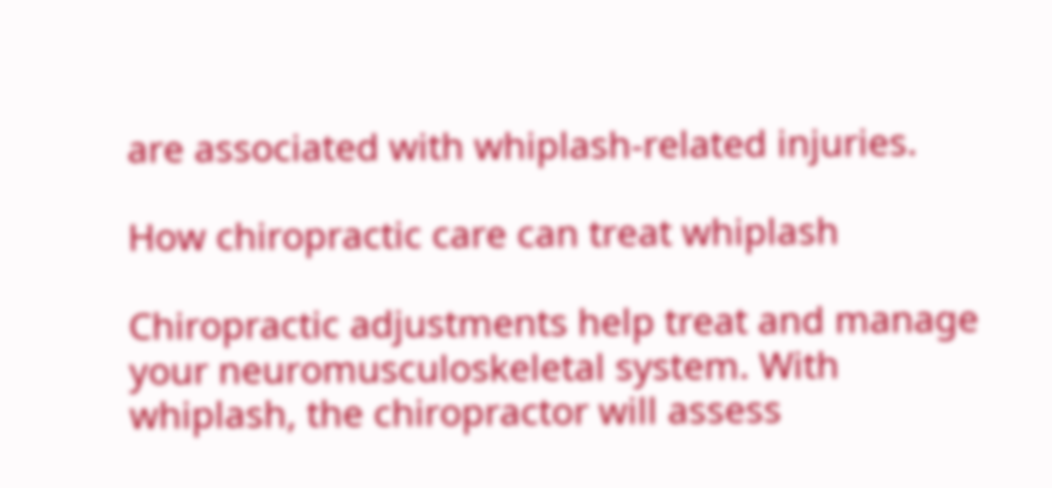are associated with whiplash-related injuries.

How chiropractic care can treat whiplash

Chiropractic adjustments help treat and manage your neuromusculoskeletal system. With whiplash, the chiropractor will assess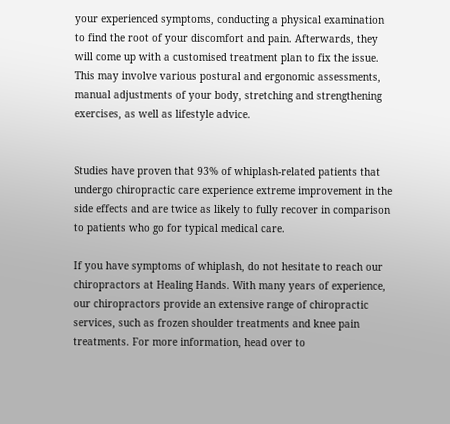your experienced symptoms, conducting a physical examination to find the root of your discomfort and pain. Afterwards, they will come up with a customised treatment plan to fix the issue. This may involve various postural and ergonomic assessments, manual adjustments of your body, stretching and strengthening exercises, as well as lifestyle advice.


Studies have proven that 93% of whiplash-related patients that undergo chiropractic care experience extreme improvement in the side effects and are twice as likely to fully recover in comparison to patients who go for typical medical care.

If you have symptoms of whiplash, do not hesitate to reach our chiropractors at Healing Hands. With many years of experience, our chiropractors provide an extensive range of chiropractic services, such as frozen shoulder treatments and knee pain treatments. For more information, head over to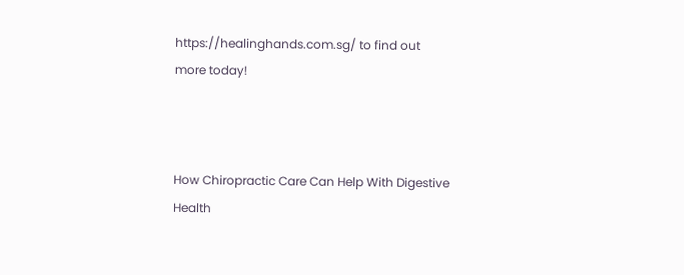https://healinghands.com.sg/ to find out more today!



How Chiropractic Care Can Help With Digestive Health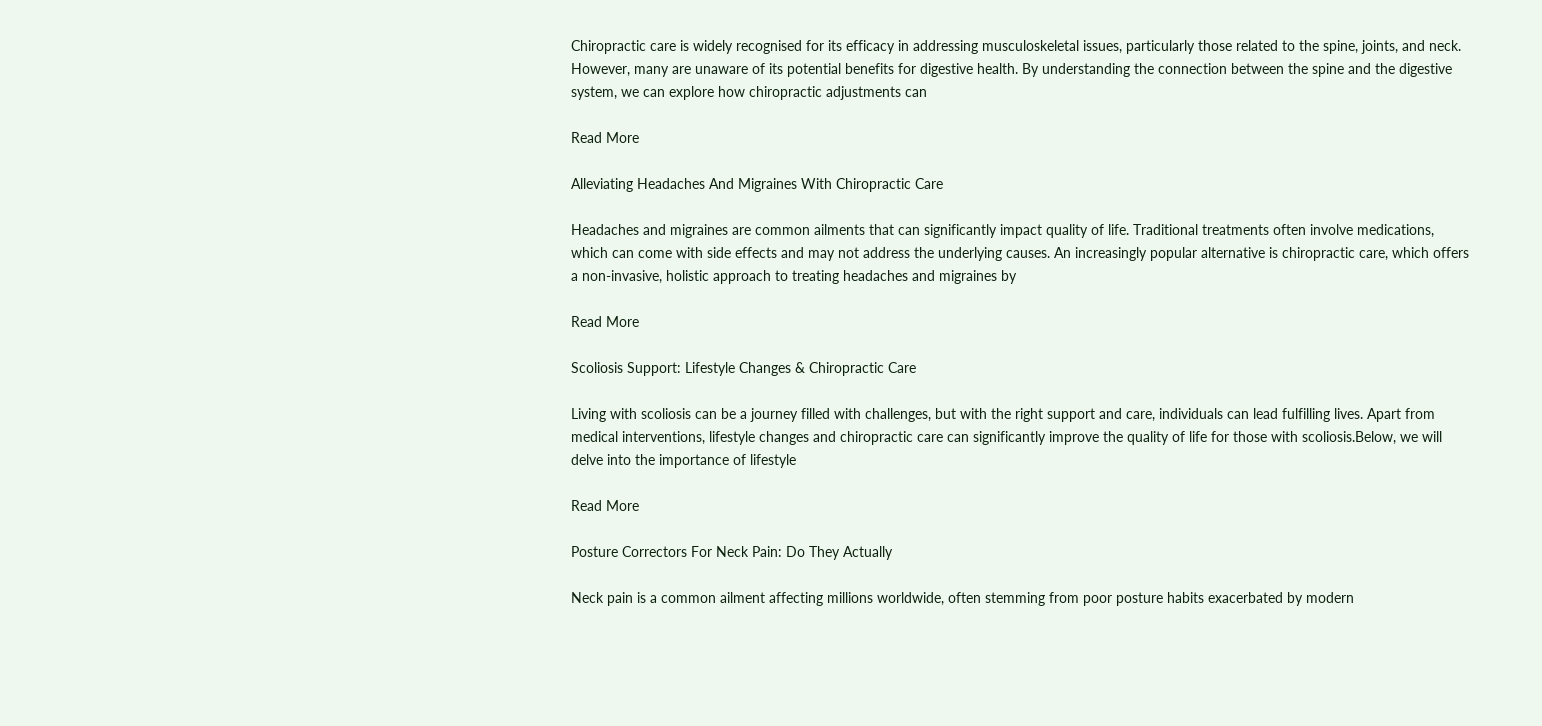Chiropractic care is widely recognised for its efficacy in addressing musculoskeletal issues, particularly those related to the spine, joints, and neck. However, many are unaware of its potential benefits for digestive health. By understanding the connection between the spine and the digestive system, we can explore how chiropractic adjustments can

Read More

Alleviating Headaches And Migraines With Chiropractic Care

Headaches and migraines are common ailments that can significantly impact quality of life. Traditional treatments often involve medications, which can come with side effects and may not address the underlying causes. An increasingly popular alternative is chiropractic care, which offers a non-invasive, holistic approach to treating headaches and migraines by

Read More

Scoliosis Support: Lifestyle Changes & Chiropractic Care

Living with scoliosis can be a journey filled with challenges, but with the right support and care, individuals can lead fulfilling lives. Apart from medical interventions, lifestyle changes and chiropractic care can significantly improve the quality of life for those with scoliosis.Below, we will delve into the importance of lifestyle

Read More

Posture Correctors For Neck Pain: Do They Actually

Neck pain is a common ailment affecting millions worldwide, often stemming from poor posture habits exacerbated by modern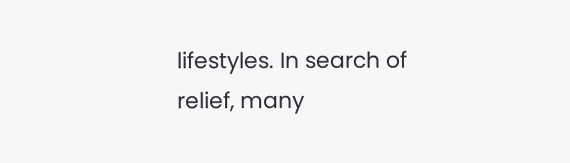lifestyles. In search of relief, many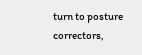turn to posture correctors,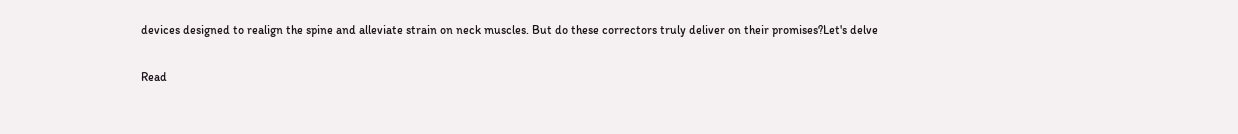devices designed to realign the spine and alleviate strain on neck muscles. But do these correctors truly deliver on their promises?Let's delve

Read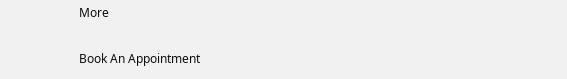More

Book An Appointment